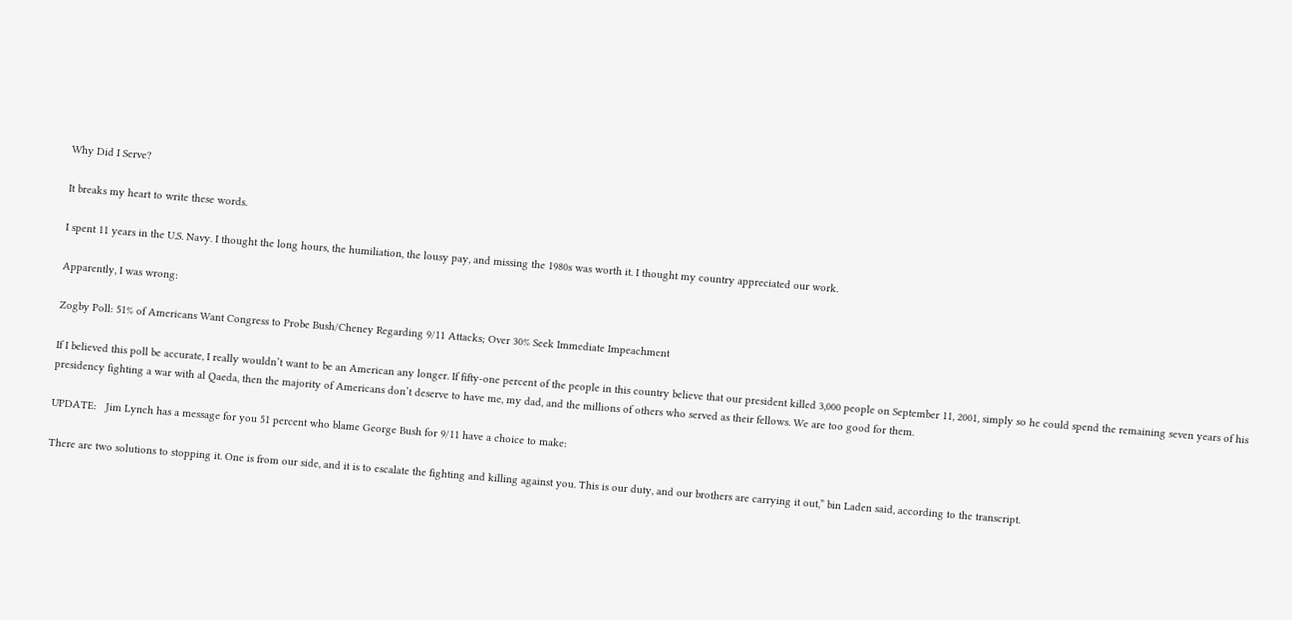Why Did I Serve?

It breaks my heart to write these words.

I spent 11 years in the U.S. Navy. I thought the long hours, the humiliation, the lousy pay, and missing the 1980s was worth it. I thought my country appreciated our work.

Apparently, I was wrong:

Zogby Poll: 51% of Americans Want Congress to Probe Bush/Cheney Regarding 9/11 Attacks; Over 30% Seek Immediate Impeachment

If I believed this poll be accurate, I really wouldn’t want to be an American any longer. If fifty-one percent of the people in this country believe that our president killed 3,000 people on September 11, 2001, simply so he could spend the remaining seven years of his presidency fighting a war with al Qaeda, then the majority of Americans don’t deserve to have me, my dad, and the millions of others who served as their fellows. We are too good for them.

UPDATE:   Jim Lynch has a message for you 51 percent who blame George Bush for 9/11 have a choice to make:

There are two solutions to stopping it. One is from our side, and it is to escalate the fighting and killing against you. This is our duty, and our brothers are carrying it out,” bin Laden said, according to the transcript.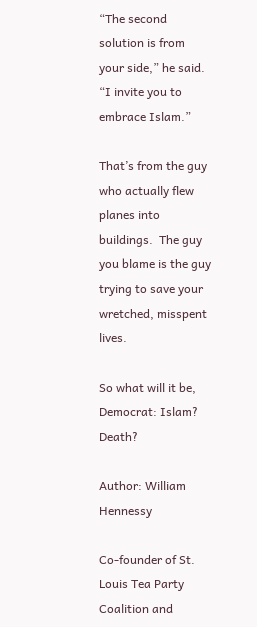“The second solution is from your side,” he said. “I invite you to embrace Islam.”

That’s from the guy who actually flew planes into buildings.  The guy you blame is the guy trying to save your wretched, misspent lives.

So what will it be, Democrat: Islam?  Death?

Author: William Hennessy

Co-founder of St. Louis Tea Party Coalition and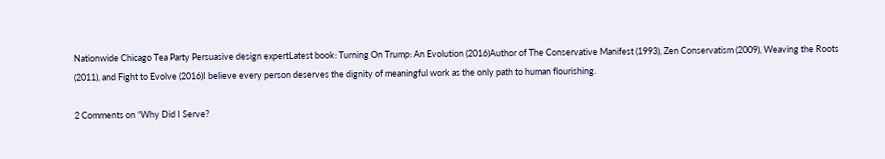Nationwide Chicago Tea Party Persuasive design expertLatest book: Turning On Trump: An Evolution (2016)Author of The Conservative Manifest (1993), Zen Conservatism (2009), Weaving the Roots (2011), and Fight to Evolve (2016)I believe every person deserves the dignity of meaningful work as the only path to human flourishing.

2 Comments on “Why Did I Serve?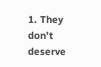1. They don’t deserve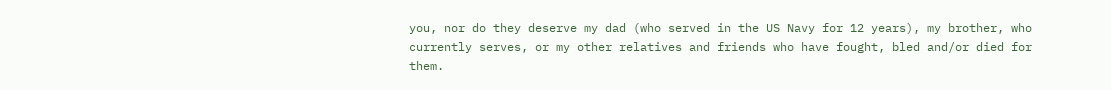you, nor do they deserve my dad (who served in the US Navy for 12 years), my brother, who currently serves, or my other relatives and friends who have fought, bled and/or died for them.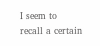I seem to recall a certain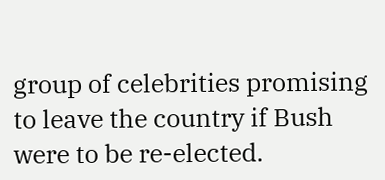group of celebrities promising to leave the country if Bush were to be re-elected.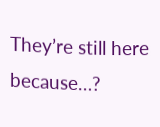They’re still here because…?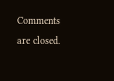Comments are closed.